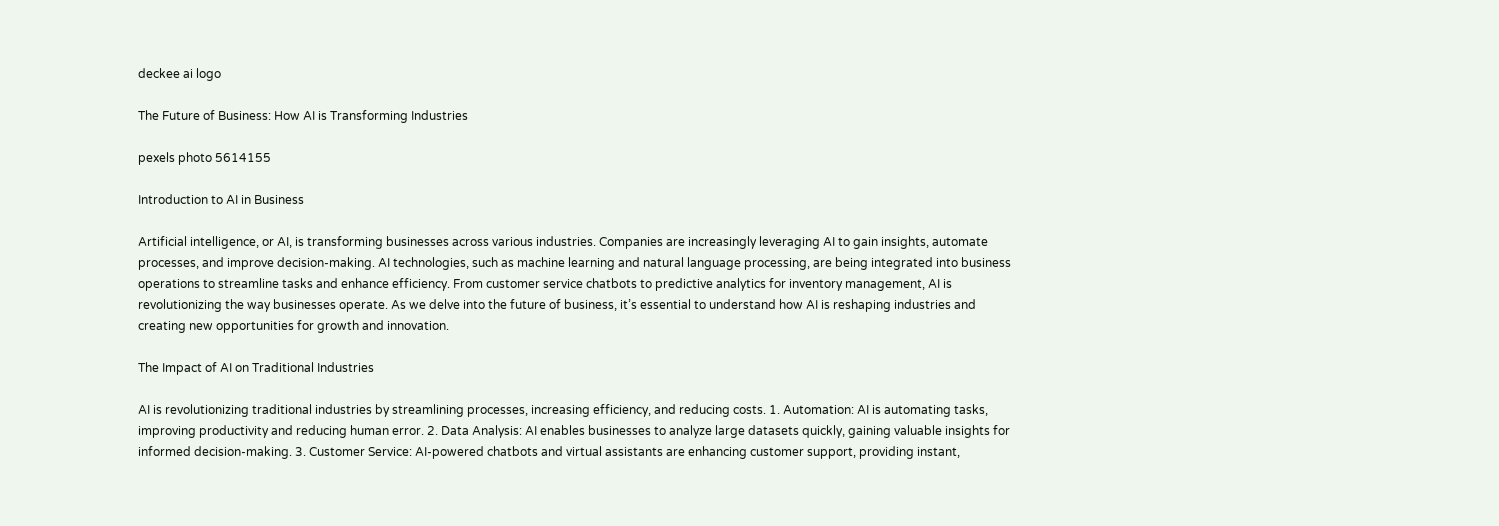deckee ai logo

The Future of Business: How AI is Transforming Industries

pexels photo 5614155

Introduction to AI in Business

Artificial intelligence, or AI, is transforming businesses across various industries. Companies are increasingly leveraging AI to gain insights, automate processes, and improve decision-making. AI technologies, such as machine learning and natural language processing, are being integrated into business operations to streamline tasks and enhance efficiency. From customer service chatbots to predictive analytics for inventory management, AI is revolutionizing the way businesses operate. As we delve into the future of business, it’s essential to understand how AI is reshaping industries and creating new opportunities for growth and innovation.

The Impact of AI on Traditional Industries

AI is revolutionizing traditional industries by streamlining processes, increasing efficiency, and reducing costs. 1. Automation: AI is automating tasks, improving productivity and reducing human error. 2. Data Analysis: AI enables businesses to analyze large datasets quickly, gaining valuable insights for informed decision-making. 3. Customer Service: AI-powered chatbots and virtual assistants are enhancing customer support, providing instant,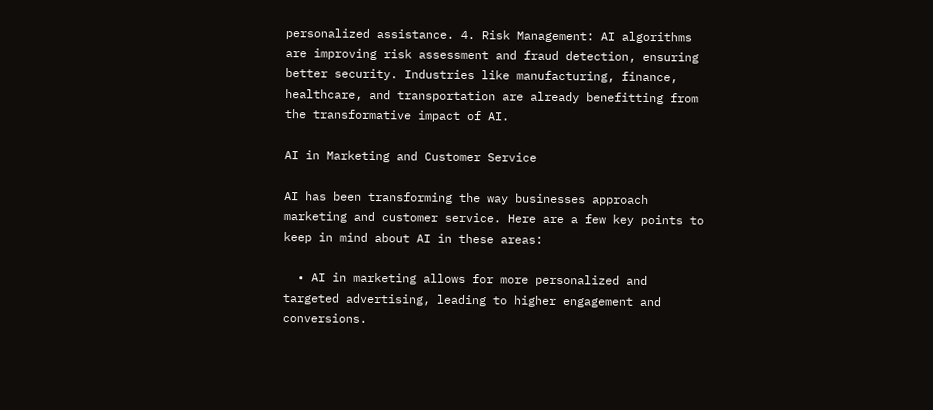personalized assistance. 4. Risk Management: AI algorithms are improving risk assessment and fraud detection, ensuring better security. Industries like manufacturing, finance, healthcare, and transportation are already benefitting from the transformative impact of AI.

AI in Marketing and Customer Service

AI has been transforming the way businesses approach marketing and customer service. Here are a few key points to keep in mind about AI in these areas:

  • AI in marketing allows for more personalized and targeted advertising, leading to higher engagement and conversions.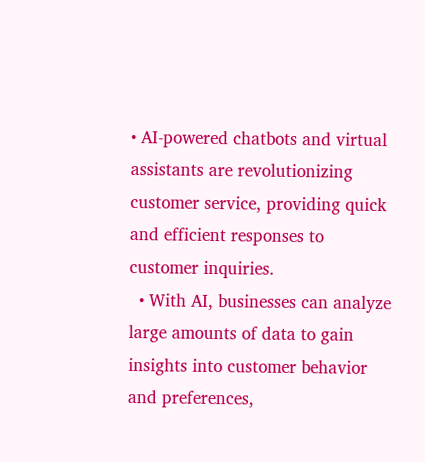• AI-powered chatbots and virtual assistants are revolutionizing customer service, providing quick and efficient responses to customer inquiries.
  • With AI, businesses can analyze large amounts of data to gain insights into customer behavior and preferences,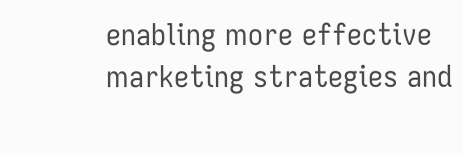enabling more effective marketing strategies and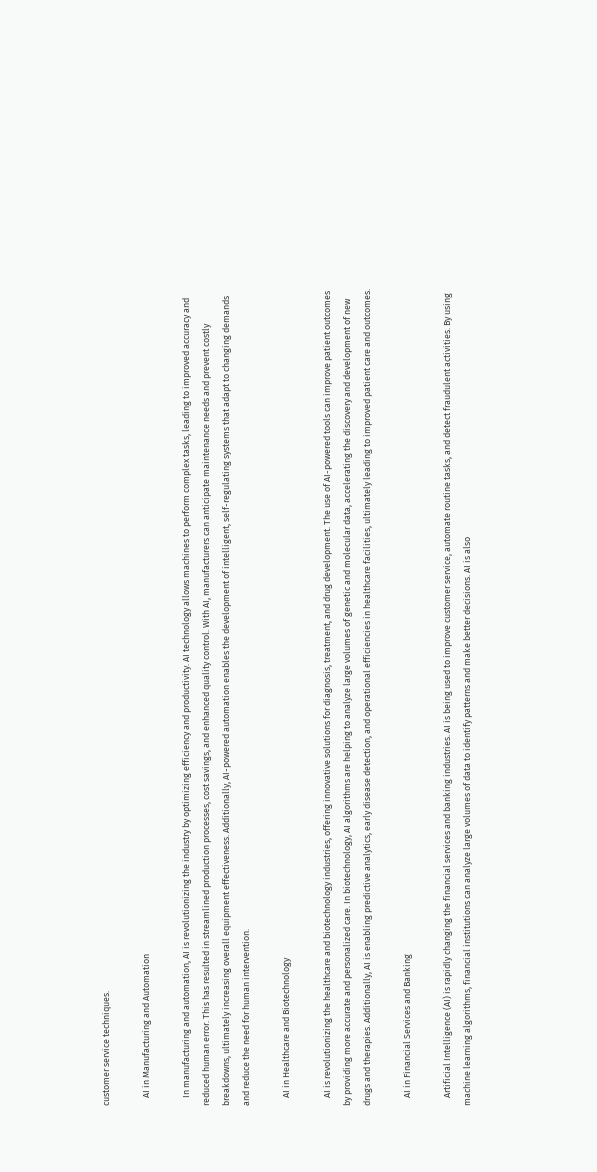customer service techniques.

    AI in Manufacturing and Automation

    In manufacturing and automation, AI is revolutionizing the industry by optimizing efficiency and productivity. AI technology allows machines to perform complex tasks, leading to improved accuracy and reduced human error. This has resulted in streamlined production processes, cost savings, and enhanced quality control. With AI, manufacturers can anticipate maintenance needs and prevent costly breakdowns, ultimately increasing overall equipment effectiveness. Additionally, AI-powered automation enables the development of intelligent, self-regulating systems that adapt to changing demands and reduce the need for human intervention.

    AI in Healthcare and Biotechnology

    AI is revolutionizing the healthcare and biotechnology industries, offering innovative solutions for diagnosis, treatment, and drug development. The use of AI-powered tools can improve patient outcomes by providing more accurate and personalized care. In biotechnology, AI algorithms are helping to analyze large volumes of genetic and molecular data, accelerating the discovery and development of new drugs and therapies. Additionally, AI is enabling predictive analytics, early disease detection, and operational efficiencies in healthcare facilities, ultimately leading to improved patient care and outcomes.

    AI in Financial Services and Banking

    Artificial Intelligence (AI) is rapidly changing the financial services and banking industries. AI is being used to improve customer service, automate routine tasks, and detect fraudulent activities. By using machine learning algorithms, financial institutions can analyze large volumes of data to identify patterns and make better decisions. AI is also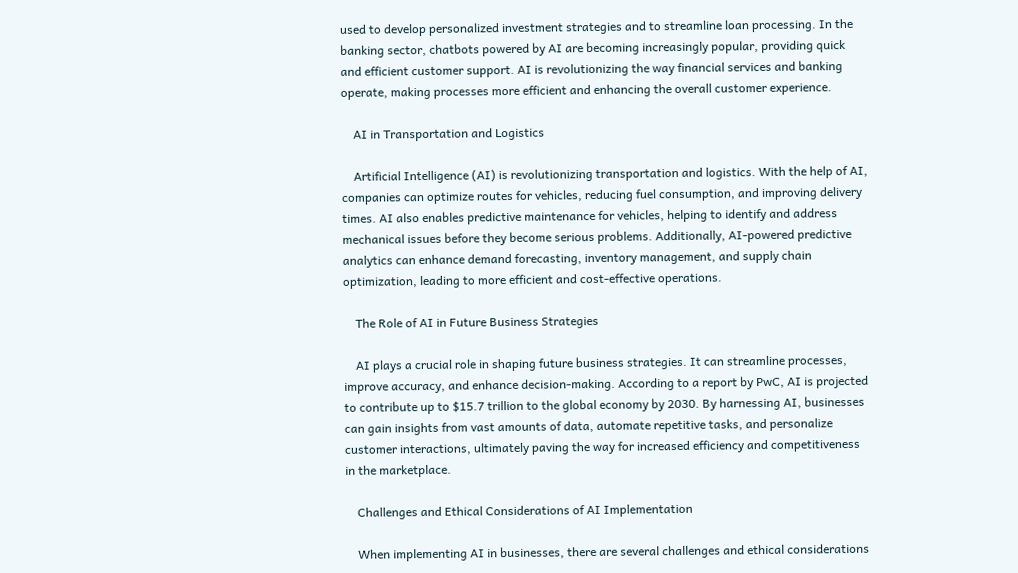used to develop personalized investment strategies and to streamline loan processing. In the banking sector, chatbots powered by AI are becoming increasingly popular, providing quick and efficient customer support. AI is revolutionizing the way financial services and banking operate, making processes more efficient and enhancing the overall customer experience.

    AI in Transportation and Logistics

    Artificial Intelligence (AI) is revolutionizing transportation and logistics. With the help of AI, companies can optimize routes for vehicles, reducing fuel consumption, and improving delivery times. AI also enables predictive maintenance for vehicles, helping to identify and address mechanical issues before they become serious problems. Additionally, AI-powered predictive analytics can enhance demand forecasting, inventory management, and supply chain optimization, leading to more efficient and cost-effective operations.

    The Role of AI in Future Business Strategies

    AI plays a crucial role in shaping future business strategies. It can streamline processes, improve accuracy, and enhance decision-making. According to a report by PwC, AI is projected to contribute up to $15.7 trillion to the global economy by 2030. By harnessing AI, businesses can gain insights from vast amounts of data, automate repetitive tasks, and personalize customer interactions, ultimately paving the way for increased efficiency and competitiveness in the marketplace.

    Challenges and Ethical Considerations of AI Implementation

    When implementing AI in businesses, there are several challenges and ethical considerations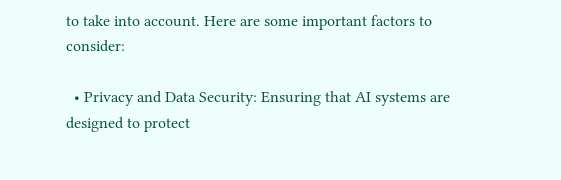to take into account. Here are some important factors to consider:

  • Privacy and Data Security: Ensuring that AI systems are designed to protect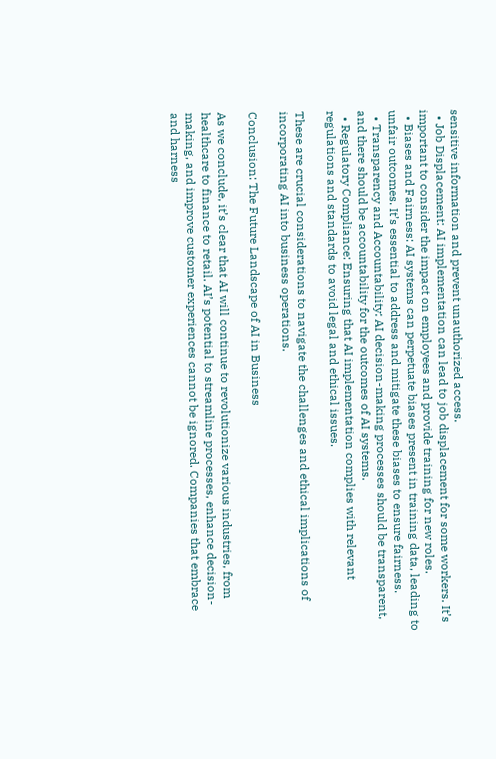sensitive information and prevent unauthorized access.
  • Job Displacement: AI implementation can lead to job displacement for some workers. It’s important to consider the impact on employees and provide training for new roles.
  • Biases and Fairness: AI systems can perpetuate biases present in training data, leading to unfair outcomes. It’s essential to address and mitigate these biases to ensure fairness.
  • Transparency and Accountability: AI decision-making processes should be transparent, and there should be accountability for the outcomes of AI systems.
  • Regulatory Compliance: Ensuring that AI implementation complies with relevant regulations and standards to avoid legal and ethical issues.

These are crucial considerations to navigate the challenges and ethical implications of incorporating AI into business operations.

Conclusion: The Future Landscape of AI in Business

As we conclude, it’s clear that AI will continue to revolutionize various industries, from healthcare to finance to retail. AI’s potential to streamline processes, enhance decision-making, and improve customer experiences cannot be ignored. Companies that embrace and harness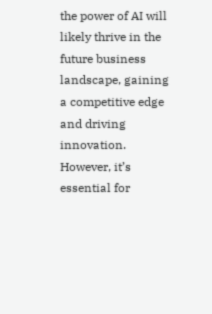the power of AI will likely thrive in the future business landscape, gaining a competitive edge and driving innovation. However, it’s essential for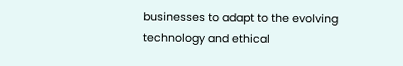businesses to adapt to the evolving technology and ethical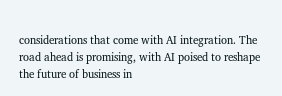considerations that come with AI integration. The road ahead is promising, with AI poised to reshape the future of business in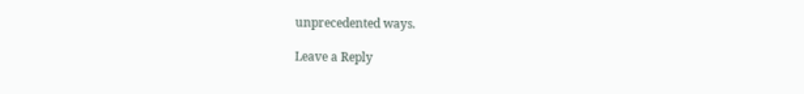unprecedented ways.

Leave a Reply